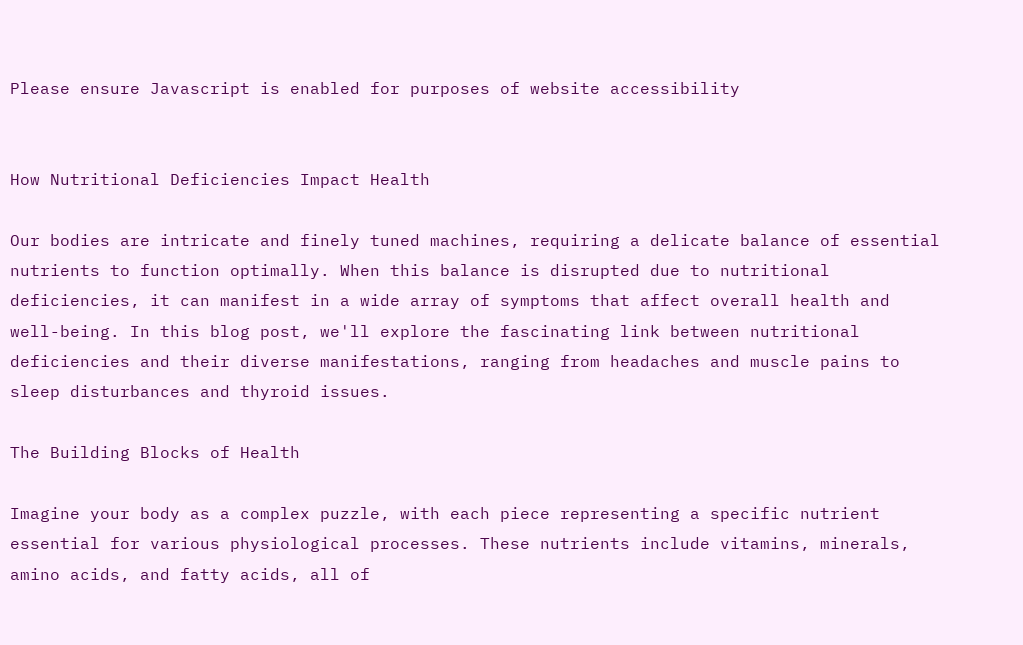Please ensure Javascript is enabled for purposes of website accessibility


How Nutritional Deficiencies Impact Health

Our bodies are intricate and finely tuned machines, requiring a delicate balance of essential nutrients to function optimally. When this balance is disrupted due to nutritional deficiencies, it can manifest in a wide array of symptoms that affect overall health and well-being. In this blog post, we'll explore the fascinating link between nutritional deficiencies and their diverse manifestations, ranging from headaches and muscle pains to sleep disturbances and thyroid issues.

The Building Blocks of Health

Imagine your body as a complex puzzle, with each piece representing a specific nutrient essential for various physiological processes. These nutrients include vitamins, minerals, amino acids, and fatty acids, all of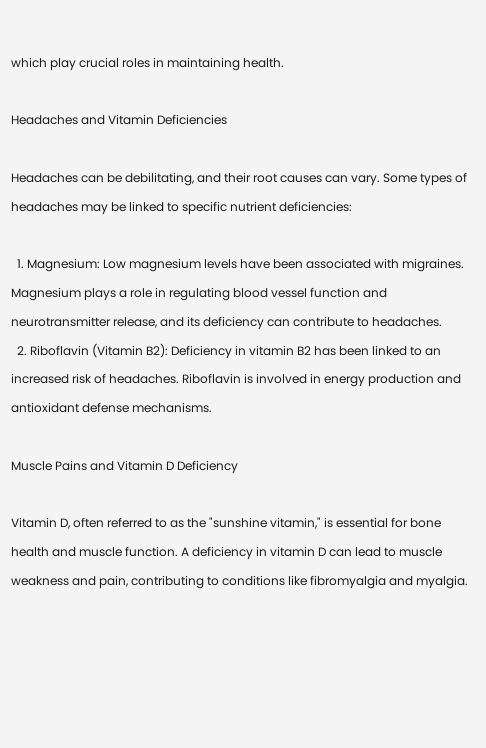which play crucial roles in maintaining health.

Headaches and Vitamin Deficiencies

Headaches can be debilitating, and their root causes can vary. Some types of headaches may be linked to specific nutrient deficiencies:

  1. Magnesium: Low magnesium levels have been associated with migraines. Magnesium plays a role in regulating blood vessel function and neurotransmitter release, and its deficiency can contribute to headaches.
  2. Riboflavin (Vitamin B2): Deficiency in vitamin B2 has been linked to an increased risk of headaches. Riboflavin is involved in energy production and antioxidant defense mechanisms.

Muscle Pains and Vitamin D Deficiency

Vitamin D, often referred to as the "sunshine vitamin," is essential for bone health and muscle function. A deficiency in vitamin D can lead to muscle weakness and pain, contributing to conditions like fibromyalgia and myalgia.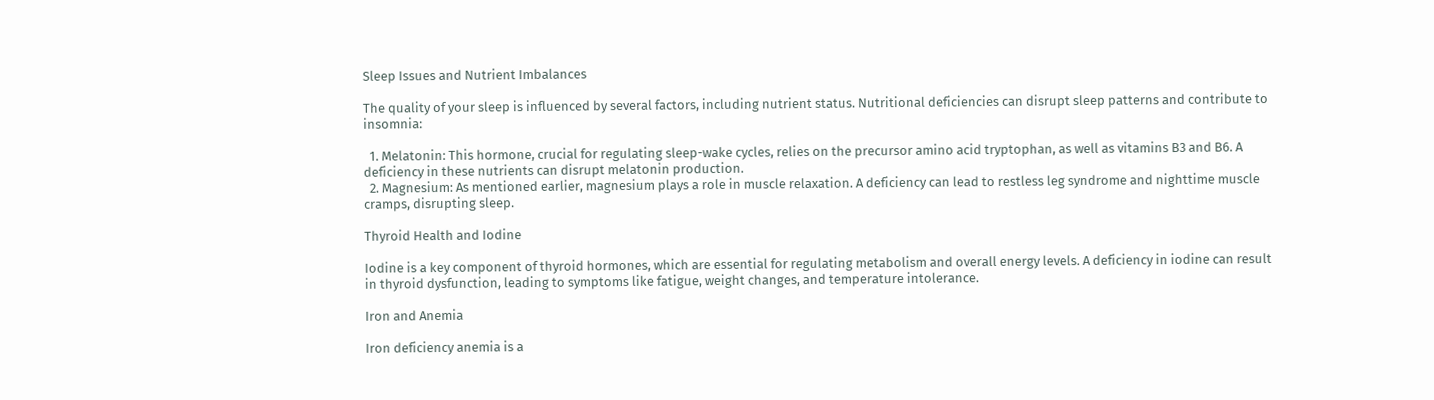Sleep Issues and Nutrient Imbalances

The quality of your sleep is influenced by several factors, including nutrient status. Nutritional deficiencies can disrupt sleep patterns and contribute to insomnia:

  1. Melatonin: This hormone, crucial for regulating sleep-wake cycles, relies on the precursor amino acid tryptophan, as well as vitamins B3 and B6. A deficiency in these nutrients can disrupt melatonin production.
  2. Magnesium: As mentioned earlier, magnesium plays a role in muscle relaxation. A deficiency can lead to restless leg syndrome and nighttime muscle cramps, disrupting sleep.

Thyroid Health and Iodine

Iodine is a key component of thyroid hormones, which are essential for regulating metabolism and overall energy levels. A deficiency in iodine can result in thyroid dysfunction, leading to symptoms like fatigue, weight changes, and temperature intolerance.

Iron and Anemia

Iron deficiency anemia is a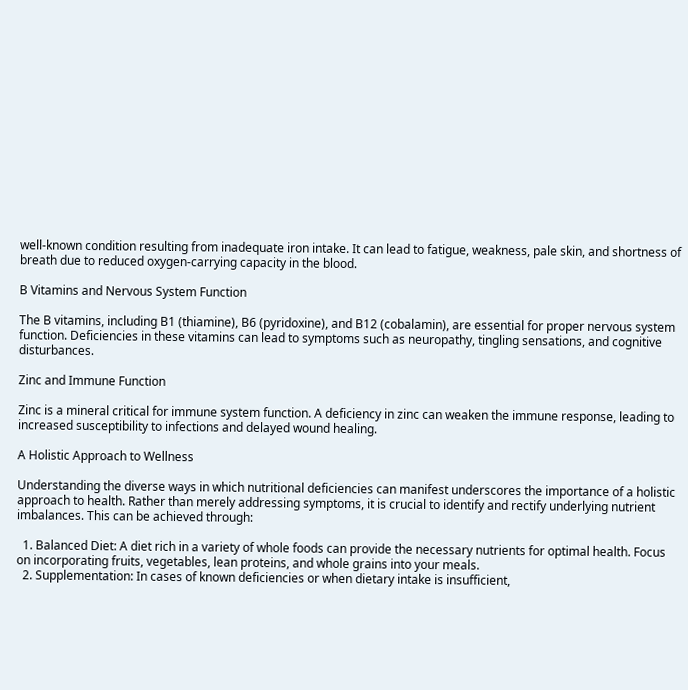well-known condition resulting from inadequate iron intake. It can lead to fatigue, weakness, pale skin, and shortness of breath due to reduced oxygen-carrying capacity in the blood.

B Vitamins and Nervous System Function

The B vitamins, including B1 (thiamine), B6 (pyridoxine), and B12 (cobalamin), are essential for proper nervous system function. Deficiencies in these vitamins can lead to symptoms such as neuropathy, tingling sensations, and cognitive disturbances.

Zinc and Immune Function

Zinc is a mineral critical for immune system function. A deficiency in zinc can weaken the immune response, leading to increased susceptibility to infections and delayed wound healing.

A Holistic Approach to Wellness

Understanding the diverse ways in which nutritional deficiencies can manifest underscores the importance of a holistic approach to health. Rather than merely addressing symptoms, it is crucial to identify and rectify underlying nutrient imbalances. This can be achieved through:

  1. Balanced Diet: A diet rich in a variety of whole foods can provide the necessary nutrients for optimal health. Focus on incorporating fruits, vegetables, lean proteins, and whole grains into your meals.
  2. Supplementation: In cases of known deficiencies or when dietary intake is insufficient,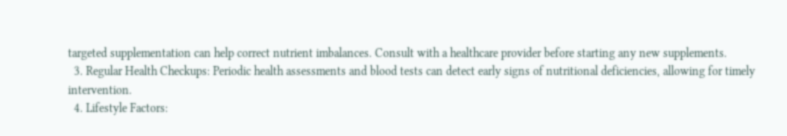targeted supplementation can help correct nutrient imbalances. Consult with a healthcare provider before starting any new supplements.
  3. Regular Health Checkups: Periodic health assessments and blood tests can detect early signs of nutritional deficiencies, allowing for timely intervention.
  4. Lifestyle Factors: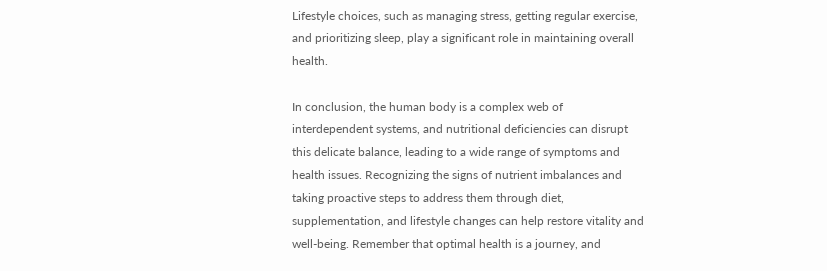Lifestyle choices, such as managing stress, getting regular exercise, and prioritizing sleep, play a significant role in maintaining overall health.

In conclusion, the human body is a complex web of interdependent systems, and nutritional deficiencies can disrupt this delicate balance, leading to a wide range of symptoms and health issues. Recognizing the signs of nutrient imbalances and taking proactive steps to address them through diet, supplementation, and lifestyle changes can help restore vitality and well-being. Remember that optimal health is a journey, and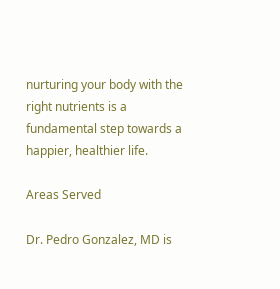nurturing your body with the right nutrients is a fundamental step towards a happier, healthier life.

Areas Served

Dr. Pedro Gonzalez, MD is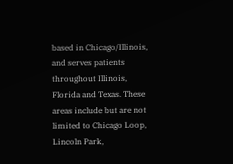based in Chicago/Illinois, and serves patients throughout Illinois, Florida and Texas. These areas include but are not limited to Chicago Loop, Lincoln Park,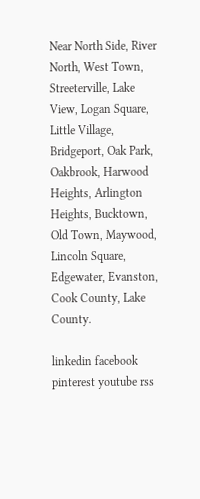Near North Side, River North, West Town, Streeterville, Lake View, Logan Square, Little Village, Bridgeport, Oak Park, Oakbrook, Harwood Heights, Arlington Heights, Bucktown, Old Town, Maywood, Lincoln Square, Edgewater, Evanston, Cook County, Lake County.

linkedin facebook pinterest youtube rss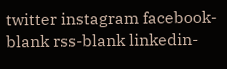twitter instagram facebook-blank rss-blank linkedin-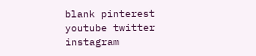blank pinterest youtube twitter instagram